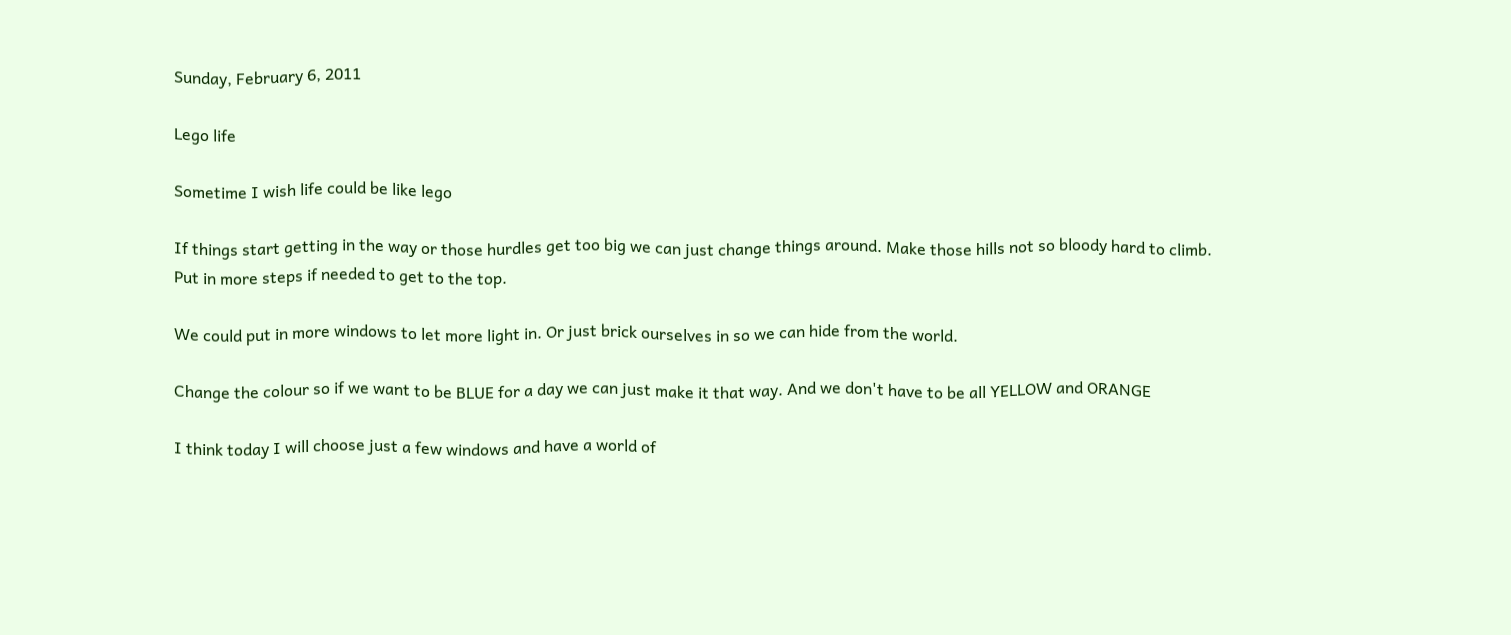Sunday, February 6, 2011

Lego life

Sometime I wish life could be like lego

If things start getting in the way or those hurdles get too big we can just change things around. Make those hills not so bloody hard to climb. Put in more steps if needed to get to the top.

We could put in more windows to let more light in. Or just brick ourselves in so we can hide from the world.

Change the colour so if we want to be BLUE for a day we can just make it that way. And we don't have to be all YELLOW and ORANGE

I think today I will choose just a few windows and have a world of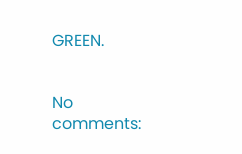GREEN.


No comments: